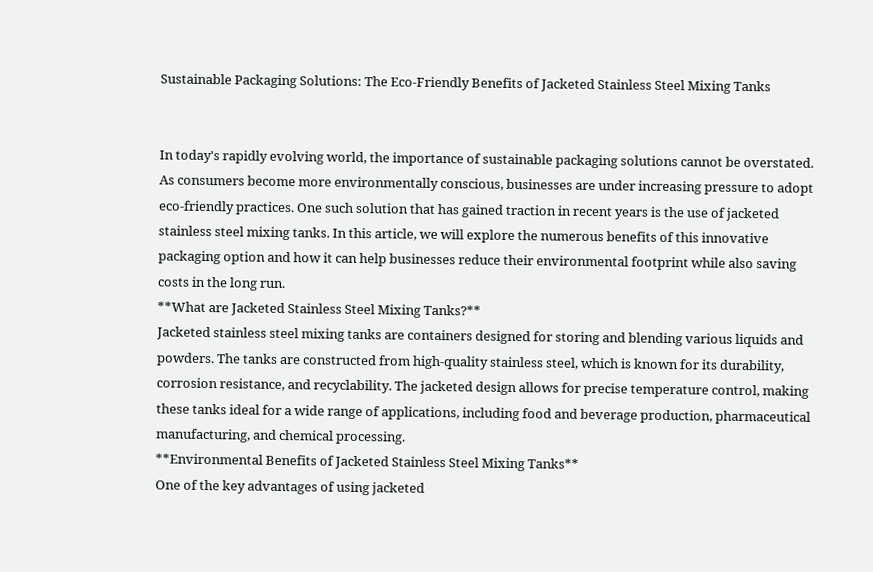Sustainable Packaging Solutions: The Eco-Friendly Benefits of Jacketed Stainless Steel Mixing Tanks


In today's rapidly evolving world, the importance of sustainable packaging solutions cannot be overstated. As consumers become more environmentally conscious, businesses are under increasing pressure to adopt eco-friendly practices. One such solution that has gained traction in recent years is the use of jacketed stainless steel mixing tanks. In this article, we will explore the numerous benefits of this innovative packaging option and how it can help businesses reduce their environmental footprint while also saving costs in the long run.
**What are Jacketed Stainless Steel Mixing Tanks?**
Jacketed stainless steel mixing tanks are containers designed for storing and blending various liquids and powders. The tanks are constructed from high-quality stainless steel, which is known for its durability, corrosion resistance, and recyclability. The jacketed design allows for precise temperature control, making these tanks ideal for a wide range of applications, including food and beverage production, pharmaceutical manufacturing, and chemical processing.
**Environmental Benefits of Jacketed Stainless Steel Mixing Tanks**
One of the key advantages of using jacketed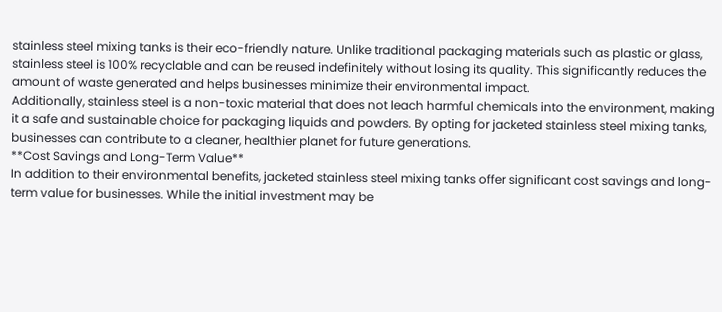stainless steel mixing tanks is their eco-friendly nature. Unlike traditional packaging materials such as plastic or glass, stainless steel is 100% recyclable and can be reused indefinitely without losing its quality. This significantly reduces the amount of waste generated and helps businesses minimize their environmental impact.
Additionally, stainless steel is a non-toxic material that does not leach harmful chemicals into the environment, making it a safe and sustainable choice for packaging liquids and powders. By opting for jacketed stainless steel mixing tanks, businesses can contribute to a cleaner, healthier planet for future generations.
**Cost Savings and Long-Term Value**
In addition to their environmental benefits, jacketed stainless steel mixing tanks offer significant cost savings and long-term value for businesses. While the initial investment may be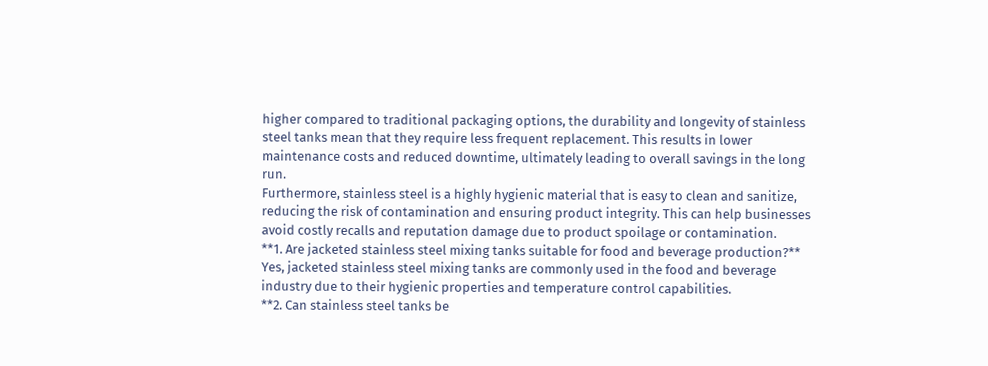higher compared to traditional packaging options, the durability and longevity of stainless steel tanks mean that they require less frequent replacement. This results in lower maintenance costs and reduced downtime, ultimately leading to overall savings in the long run.
Furthermore, stainless steel is a highly hygienic material that is easy to clean and sanitize, reducing the risk of contamination and ensuring product integrity. This can help businesses avoid costly recalls and reputation damage due to product spoilage or contamination.
**1. Are jacketed stainless steel mixing tanks suitable for food and beverage production?**
Yes, jacketed stainless steel mixing tanks are commonly used in the food and beverage industry due to their hygienic properties and temperature control capabilities.
**2. Can stainless steel tanks be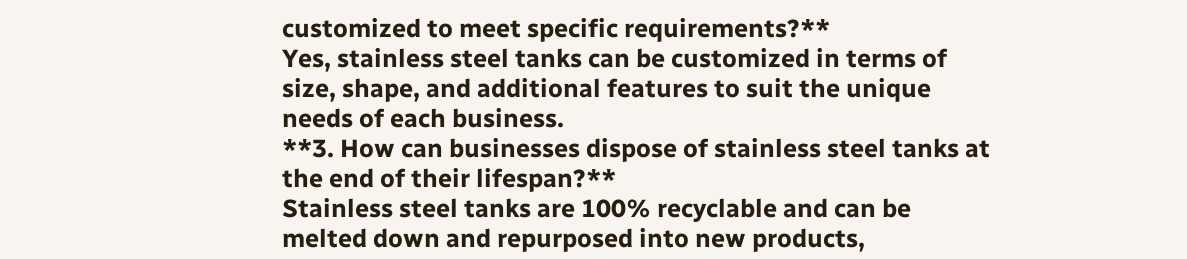customized to meet specific requirements?**
Yes, stainless steel tanks can be customized in terms of size, shape, and additional features to suit the unique needs of each business.
**3. How can businesses dispose of stainless steel tanks at the end of their lifespan?**
Stainless steel tanks are 100% recyclable and can be melted down and repurposed into new products,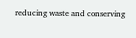reducing waste and conserving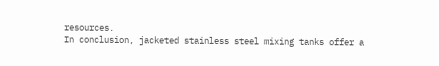resources.
In conclusion, jacketed stainless steel mixing tanks offer a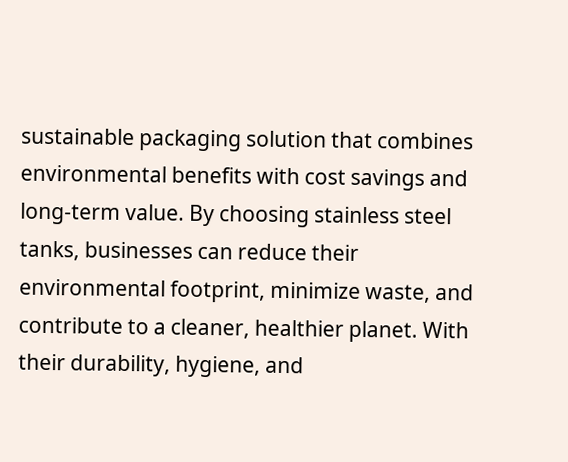sustainable packaging solution that combines environmental benefits with cost savings and long-term value. By choosing stainless steel tanks, businesses can reduce their environmental footprint, minimize waste, and contribute to a cleaner, healthier planet. With their durability, hygiene, and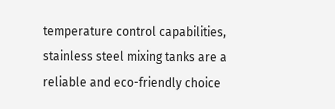temperature control capabilities, stainless steel mixing tanks are a reliable and eco-friendly choice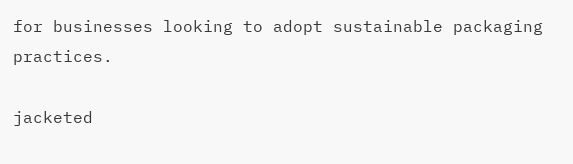for businesses looking to adopt sustainable packaging practices.

jacketed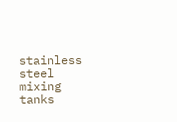stainless steel mixing tanks